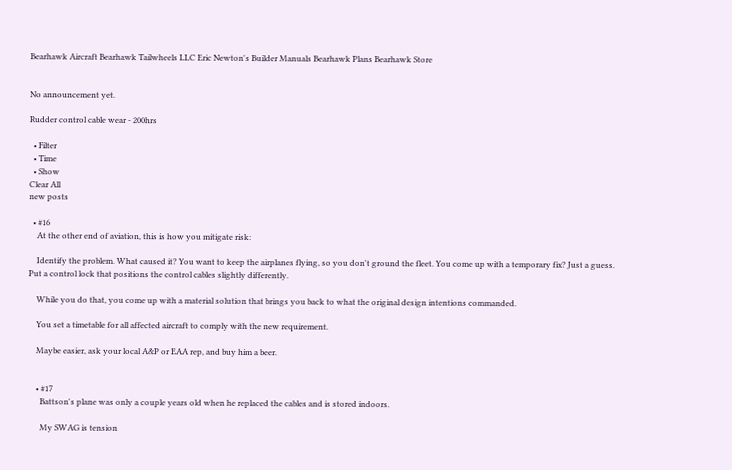Bearhawk Aircraft Bearhawk Tailwheels LLC Eric Newton's Builder Manuals Bearhawk Plans Bearhawk Store


No announcement yet.

Rudder control cable wear - 200hrs

  • Filter
  • Time
  • Show
Clear All
new posts

  • #16
    At the other end of aviation, this is how you mitigate risk:

    Identify the problem. What caused it? You want to keep the airplanes flying, so you don't ground the fleet. You come up with a temporary fix? Just a guess. Put a control lock that positions the control cables slightly differently.

    While you do that, you come up with a material solution that brings you back to what the original design intentions commanded.

    You set a timetable for all affected aircraft to comply with the new requirement.

    Maybe easier, ask your local A&P or EAA rep, and buy him a beer.


    • #17
      Battson's plane was only a couple years old when he replaced the cables and is stored indoors.

      My SWAG is tension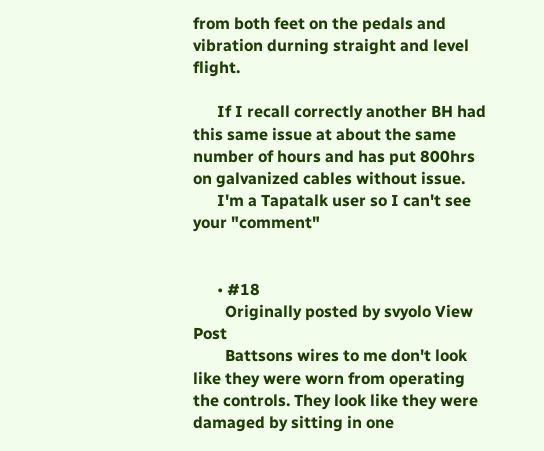from both feet on the pedals and vibration durning straight and level flight.

      If I recall correctly another BH had this same issue at about the same number of hours and has put 800hrs on galvanized cables without issue.
      I'm a Tapatalk user so I can't see your "comment"


      • #18
        Originally posted by svyolo View Post
        Battsons wires to me don't look like they were worn from operating the controls. They look like they were damaged by sitting in one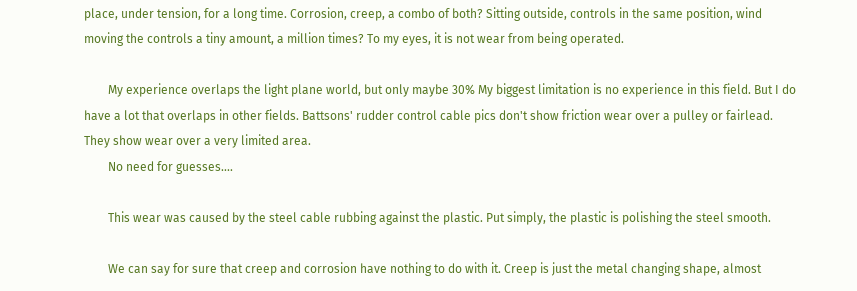place, under tension, for a long time. Corrosion, creep, a combo of both? Sitting outside, controls in the same position, wind moving the controls a tiny amount, a million times? To my eyes, it is not wear from being operated.

        My experience overlaps the light plane world, but only maybe 30% My biggest limitation is no experience in this field. But I do have a lot that overlaps in other fields. Battsons' rudder control cable pics don't show friction wear over a pulley or fairlead. They show wear over a very limited area.
        No need for guesses....

        This wear was caused by the steel cable rubbing against the plastic. Put simply, the plastic is polishing the steel smooth.

        We can say for sure that creep and corrosion have nothing to do with it. Creep is just the metal changing shape, almost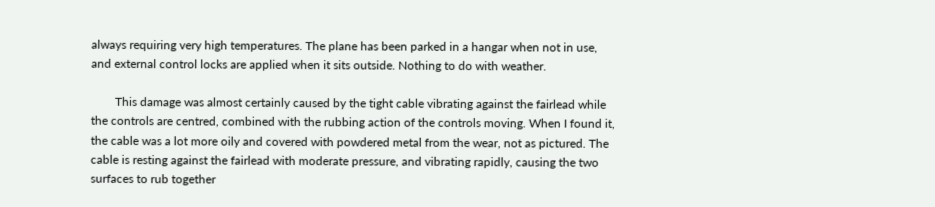always requiring very high temperatures. The plane has been parked in a hangar when not in use, and external control locks are applied when it sits outside. Nothing to do with weather.

        This damage was almost certainly caused by the tight cable vibrating against the fairlead while the controls are centred, combined with the rubbing action of the controls moving. When I found it, the cable was a lot more oily and covered with powdered metal from the wear, not as pictured. The cable is resting against the fairlead with moderate pressure, and vibrating rapidly, causing the two surfaces to rub together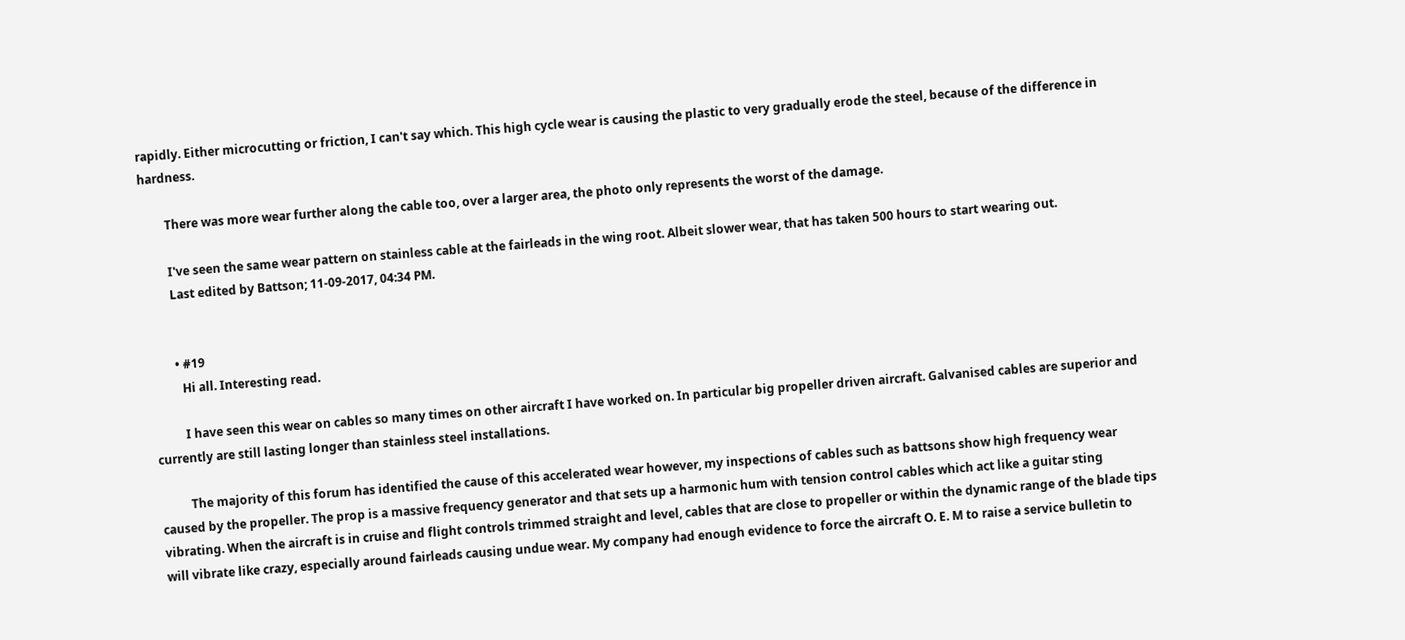rapidly. Either microcutting or friction, I can't say which. This high cycle wear is causing the plastic to very gradually erode the steel, because of the difference in hardness.

        There was more wear further along the cable too, over a larger area, the photo only represents the worst of the damage.

        I've seen the same wear pattern on stainless cable at the fairleads in the wing root. Albeit slower wear, that has taken 500 hours to start wearing out.
        Last edited by Battson; 11-09-2017, 04:34 PM.


        • #19
          Hi all. Interesting read.

          I have seen this wear on cables so many times on other aircraft I have worked on. In particular big propeller driven aircraft. Galvanised cables are superior and currently are still lasting longer than stainless steel installations.

          The majority of this forum has identified the cause of this accelerated wear however, my inspections of cables such as battsons show high frequency wear caused by the propeller. The prop is a massive frequency generator and that sets up a harmonic hum with tension control cables which act like a guitar sting vibrating. When the aircraft is in cruise and flight controls trimmed straight and level, cables that are close to propeller or within the dynamic range of the blade tips will vibrate like crazy, especially around fairleads causing undue wear. My company had enough evidence to force the aircraft O. E. M to raise a service bulletin to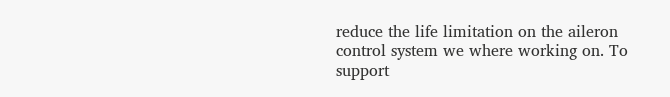reduce the life limitation on the aileron control system we where working on. To support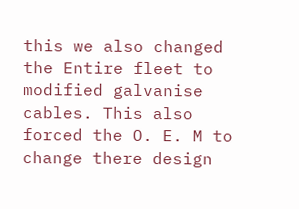this we also changed the Entire fleet to modified galvanise cables. This also forced the O. E. M to change there design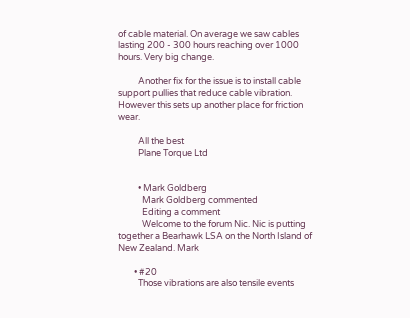of cable material. On average we saw cables lasting 200 - 300 hours reaching over 1000 hours. Very big change.

          Another fix for the issue is to install cable support pullies that reduce cable vibration. However this sets up another place for friction wear.

          All the best
          Plane Torque Ltd


          • Mark Goldberg
            Mark Goldberg commented
            Editing a comment
            Welcome to the forum Nic. Nic is putting together a Bearhawk LSA on the North Island of New Zealand. Mark

        • #20
          Those vibrations are also tensile events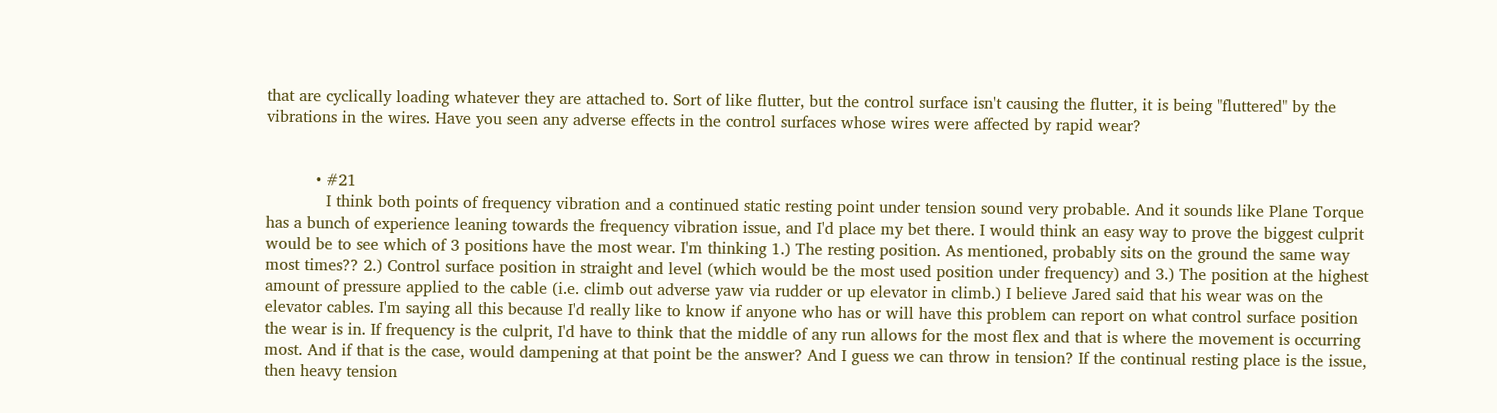that are cyclically loading whatever they are attached to. Sort of like flutter, but the control surface isn't causing the flutter, it is being "fluttered" by the vibrations in the wires. Have you seen any adverse effects in the control surfaces whose wires were affected by rapid wear?


          • #21
            I think both points of frequency vibration and a continued static resting point under tension sound very probable. And it sounds like Plane Torque has a bunch of experience leaning towards the frequency vibration issue, and I'd place my bet there. I would think an easy way to prove the biggest culprit would be to see which of 3 positions have the most wear. I'm thinking 1.) The resting position. As mentioned, probably sits on the ground the same way most times?? 2.) Control surface position in straight and level (which would be the most used position under frequency) and 3.) The position at the highest amount of pressure applied to the cable (i.e. climb out adverse yaw via rudder or up elevator in climb.) I believe Jared said that his wear was on the elevator cables. I'm saying all this because I'd really like to know if anyone who has or will have this problem can report on what control surface position the wear is in. If frequency is the culprit, I'd have to think that the middle of any run allows for the most flex and that is where the movement is occurring most. And if that is the case, would dampening at that point be the answer? And I guess we can throw in tension? If the continual resting place is the issue, then heavy tension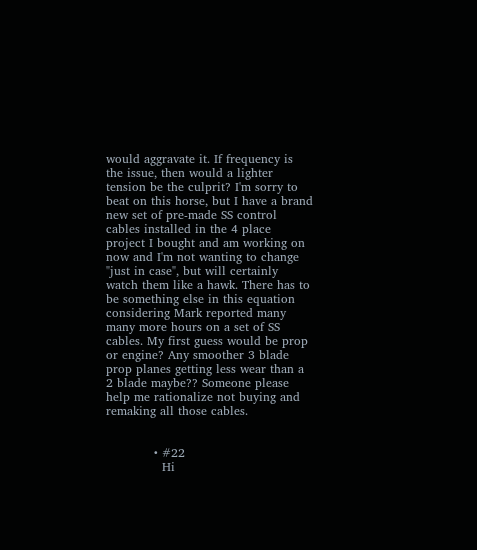would aggravate it. If frequency is the issue, then would a lighter tension be the culprit? I'm sorry to beat on this horse, but I have a brand new set of pre-made SS control cables installed in the 4 place project I bought and am working on now and I'm not wanting to change "just in case", but will certainly watch them like a hawk. There has to be something else in this equation considering Mark reported many many more hours on a set of SS cables. My first guess would be prop or engine? Any smoother 3 blade prop planes getting less wear than a 2 blade maybe?? Someone please help me rationalize not buying and remaking all those cables.


            • #22
              Hi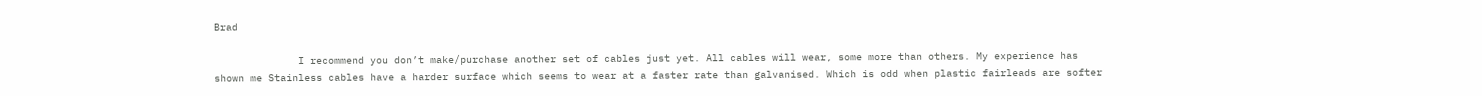Brad

              I recommend you don’t make/purchase another set of cables just yet. All cables will wear, some more than others. My experience has shown me Stainless cables have a harder surface which seems to wear at a faster rate than galvanised. Which is odd when plastic fairleads are softer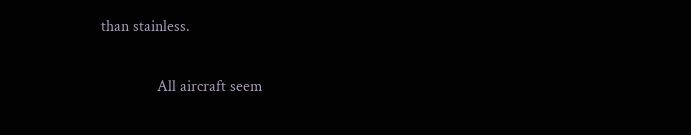than stainless.

              All aircraft seem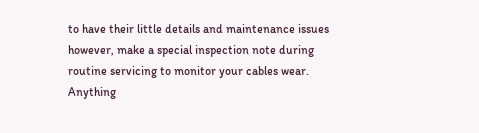to have their little details and maintenance issues however, make a special inspection note during routine servicing to monitor your cables wear. Anything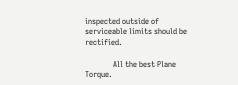inspected outside of serviceable limits should be rectified.

              All the best Plane Torque.